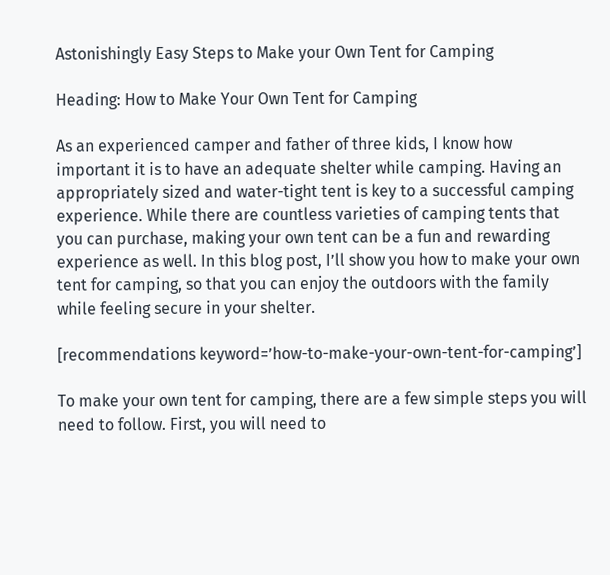Astonishingly Easy Steps to Make your Own Tent for Camping

Heading: How to Make Your Own Tent for Camping

As an experienced camper and father of three kids, I know how important it is to have an adequate shelter while camping. Having an appropriately sized and water-tight tent is key to a successful camping experience. While there are countless varieties of camping tents that you can purchase, making your own tent can be a fun and rewarding experience as well. In this blog post, I’ll show you how to make your own tent for camping, so that you can enjoy the outdoors with the family while feeling secure in your shelter.

[recommendations keyword=’how-to-make-your-own-tent-for-camping’]

To make your own tent for camping, there are a few simple steps you will need to follow. First, you will need to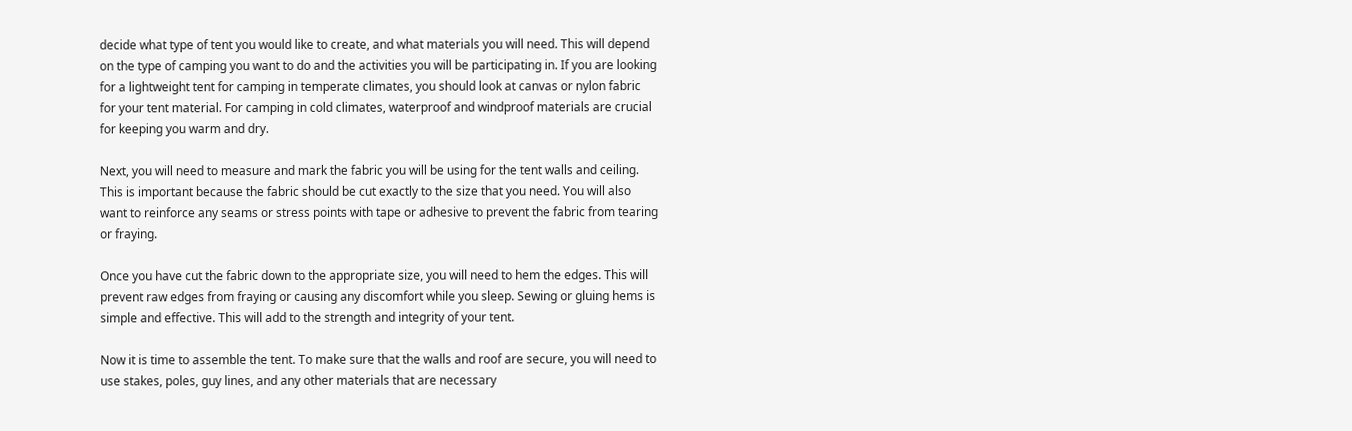decide what type of tent you would like to create, and what materials you will need. This will depend on the type of camping you want to do and the activities you will be participating in. If you are looking for a lightweight tent for camping in temperate climates, you should look at canvas or nylon fabric for your tent material. For camping in cold climates, waterproof and windproof materials are crucial for keeping you warm and dry.

Next, you will need to measure and mark the fabric you will be using for the tent walls and ceiling. This is important because the fabric should be cut exactly to the size that you need. You will also want to reinforce any seams or stress points with tape or adhesive to prevent the fabric from tearing or fraying.

Once you have cut the fabric down to the appropriate size, you will need to hem the edges. This will prevent raw edges from fraying or causing any discomfort while you sleep. Sewing or gluing hems is simple and effective. This will add to the strength and integrity of your tent.

Now it is time to assemble the tent. To make sure that the walls and roof are secure, you will need to use stakes, poles, guy lines, and any other materials that are necessary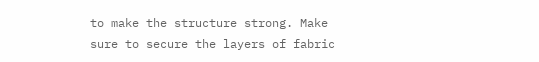to make the structure strong. Make sure to secure the layers of fabric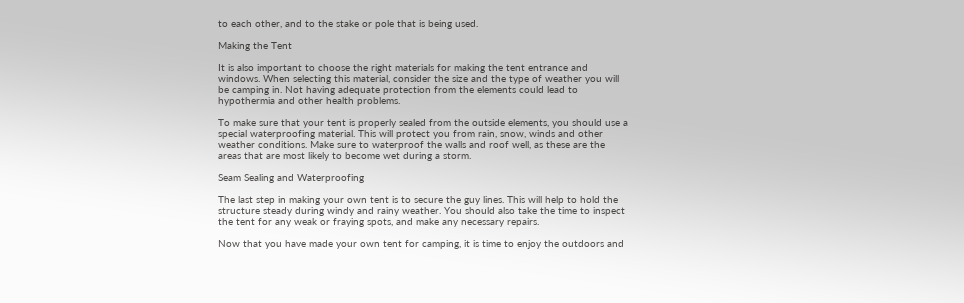to each other, and to the stake or pole that is being used.

Making the Tent

It is also important to choose the right materials for making the tent entrance and windows. When selecting this material, consider the size and the type of weather you will be camping in. Not having adequate protection from the elements could lead to hypothermia and other health problems.

To make sure that your tent is properly sealed from the outside elements, you should use a special waterproofing material. This will protect you from rain, snow, winds and other weather conditions. Make sure to waterproof the walls and roof well, as these are the areas that are most likely to become wet during a storm.

Seam Sealing and Waterproofing

The last step in making your own tent is to secure the guy lines. This will help to hold the structure steady during windy and rainy weather. You should also take the time to inspect the tent for any weak or fraying spots, and make any necessary repairs.

Now that you have made your own tent for camping, it is time to enjoy the outdoors and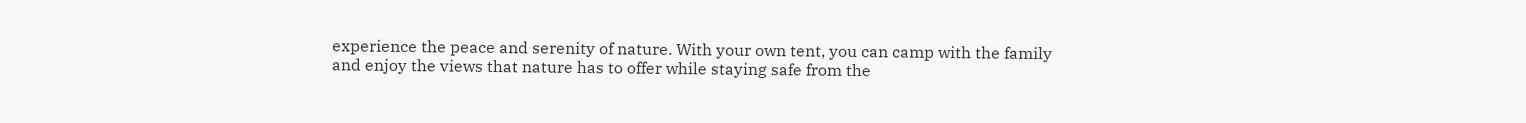experience the peace and serenity of nature. With your own tent, you can camp with the family and enjoy the views that nature has to offer while staying safe from the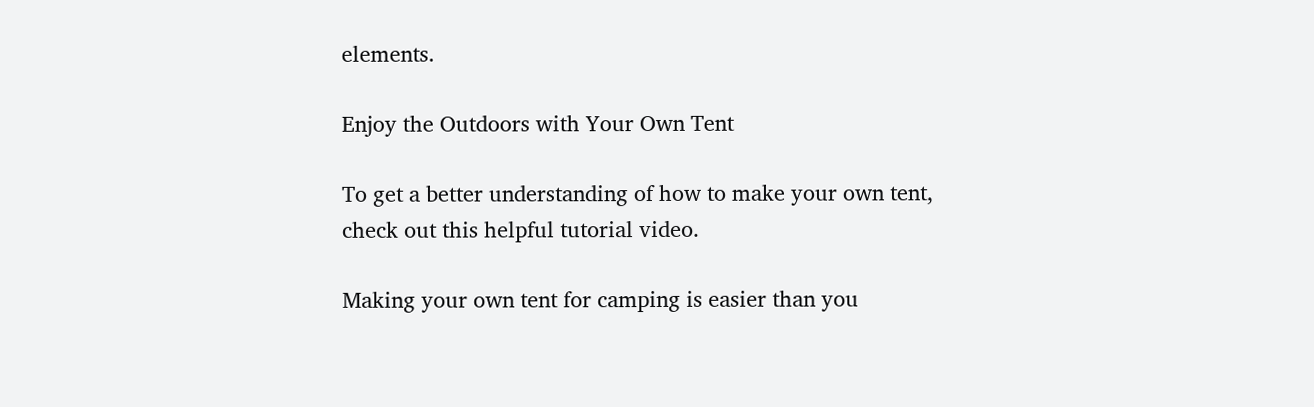elements.

Enjoy the Outdoors with Your Own Tent

To get a better understanding of how to make your own tent, check out this helpful tutorial video.

Making your own tent for camping is easier than you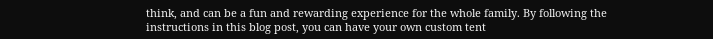think, and can be a fun and rewarding experience for the whole family. By following the instructions in this blog post, you can have your own custom tent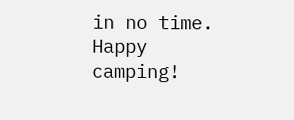in no time. Happy camping!